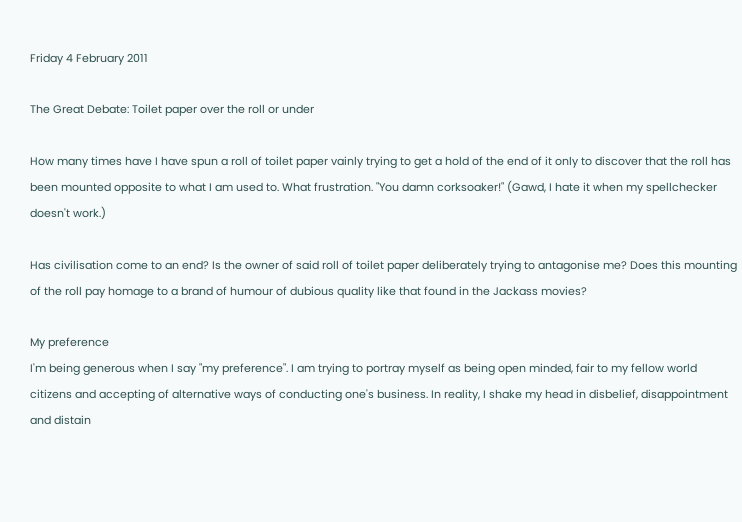Friday 4 February 2011

The Great Debate: Toilet paper over the roll or under

How many times have I have spun a roll of toilet paper vainly trying to get a hold of the end of it only to discover that the roll has been mounted opposite to what I am used to. What frustration. "You damn corksoaker!" (Gawd, I hate it when my spellchecker doesn't work.)

Has civilisation come to an end? Is the owner of said roll of toilet paper deliberately trying to antagonise me? Does this mounting of the roll pay homage to a brand of humour of dubious quality like that found in the Jackass movies?

My preference
I'm being generous when I say "my preference". I am trying to portray myself as being open minded, fair to my fellow world citizens and accepting of alternative ways of conducting one's business. In reality, I shake my head in disbelief, disappointment and distain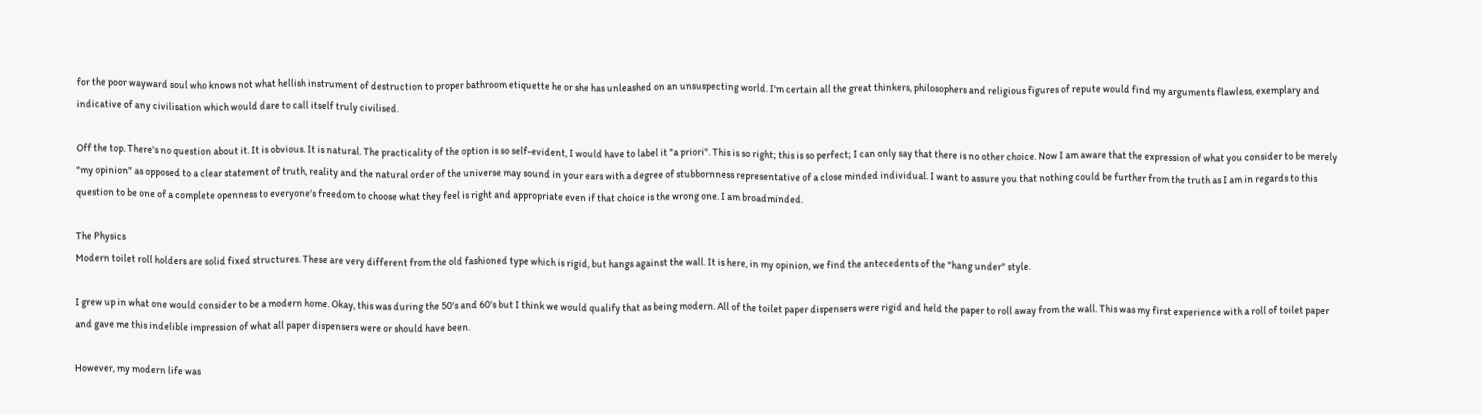for the poor wayward soul who knows not what hellish instrument of destruction to proper bathroom etiquette he or she has unleashed on an unsuspecting world. I'm certain all the great thinkers, philosophers and religious figures of repute would find my arguments flawless, exemplary and indicative of any civilisation which would dare to call itself truly civilised.

Off the top. There's no question about it. It is obvious. It is natural. The practicality of the option is so self-evident, I would have to label it "a priori". This is so right; this is so perfect; I can only say that there is no other choice. Now I am aware that the expression of what you consider to be merely "my opinion" as opposed to a clear statement of truth, reality and the natural order of the universe may sound in your ears with a degree of stubbornness representative of a close minded individual. I want to assure you that nothing could be further from the truth as I am in regards to this question to be one of a complete openness to everyone's freedom to choose what they feel is right and appropriate even if that choice is the wrong one. I am broadminded.

The Physics
Modern toilet roll holders are solid fixed structures. These are very different from the old fashioned type which is rigid, but hangs against the wall. It is here, in my opinion, we find the antecedents of the "hang under" style.

I grew up in what one would consider to be a modern home. Okay, this was during the 50's and 60's but I think we would qualify that as being modern. All of the toilet paper dispensers were rigid and held the paper to roll away from the wall. This was my first experience with a roll of toilet paper and gave me this indelible impression of what all paper dispensers were or should have been.

However, my modern life was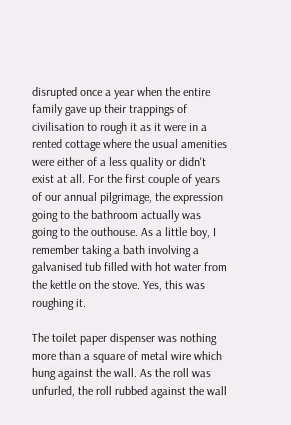disrupted once a year when the entire family gave up their trappings of civilisation to rough it as it were in a rented cottage where the usual amenities were either of a less quality or didn't exist at all. For the first couple of years of our annual pilgrimage, the expression going to the bathroom actually was going to the outhouse. As a little boy, I remember taking a bath involving a galvanised tub filled with hot water from the kettle on the stove. Yes, this was roughing it.

The toilet paper dispenser was nothing more than a square of metal wire which hung against the wall. As the roll was unfurled, the roll rubbed against the wall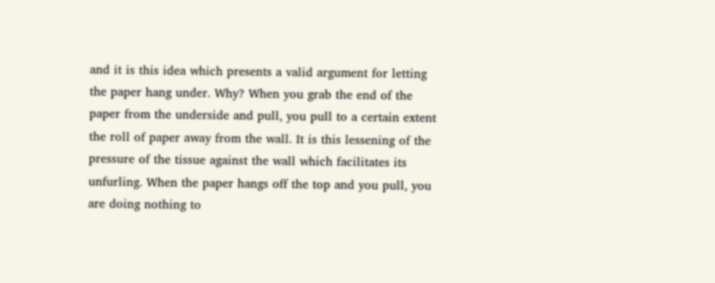and it is this idea which presents a valid argument for letting the paper hang under. Why? When you grab the end of the paper from the underside and pull, you pull to a certain extent the roll of paper away from the wall. It is this lessening of the pressure of the tissue against the wall which facilitates its unfurling. When the paper hangs off the top and you pull, you are doing nothing to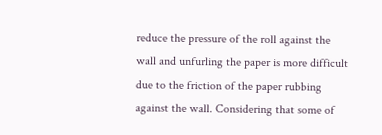reduce the pressure of the roll against the wall and unfurling the paper is more difficult due to the friction of the paper rubbing against the wall. Considering that some of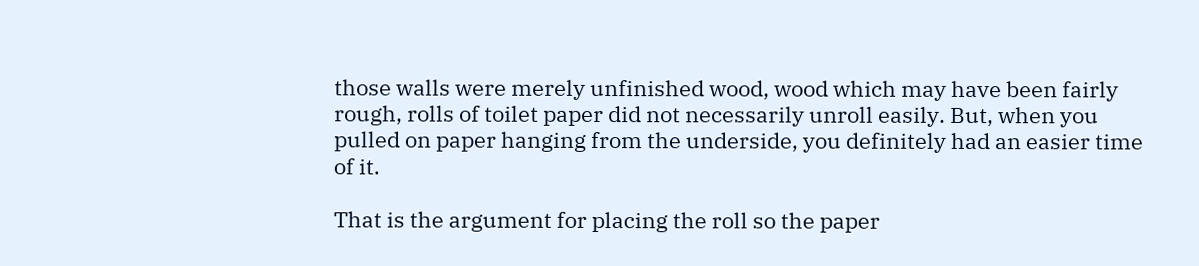those walls were merely unfinished wood, wood which may have been fairly rough, rolls of toilet paper did not necessarily unroll easily. But, when you pulled on paper hanging from the underside, you definitely had an easier time of it.

That is the argument for placing the roll so the paper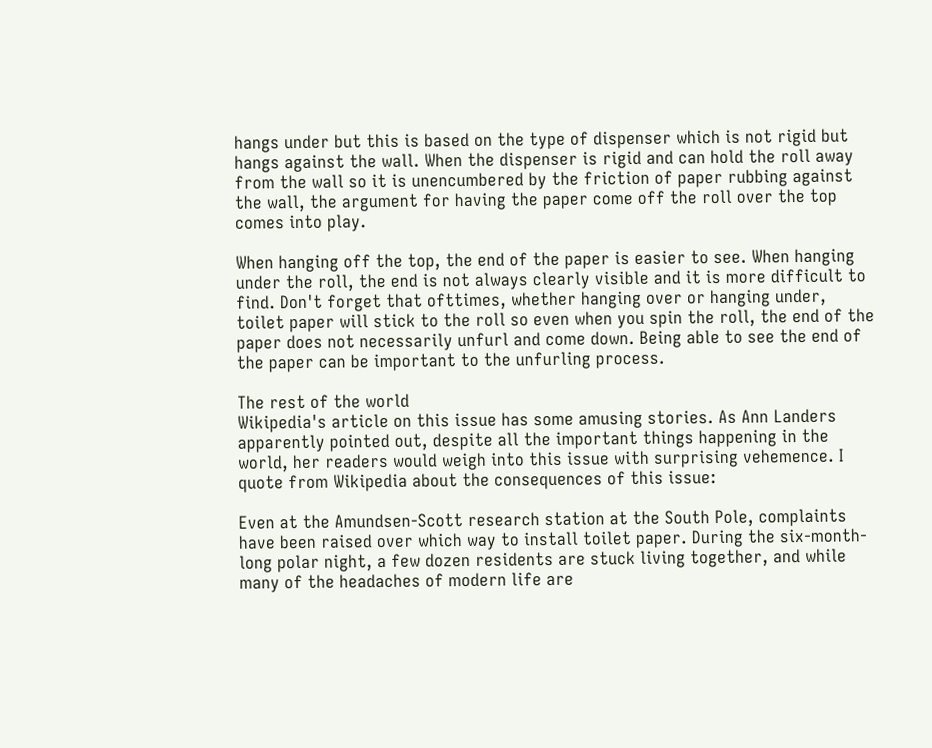hangs under but this is based on the type of dispenser which is not rigid but hangs against the wall. When the dispenser is rigid and can hold the roll away from the wall so it is unencumbered by the friction of paper rubbing against the wall, the argument for having the paper come off the roll over the top comes into play.

When hanging off the top, the end of the paper is easier to see. When hanging under the roll, the end is not always clearly visible and it is more difficult to find. Don't forget that ofttimes, whether hanging over or hanging under, toilet paper will stick to the roll so even when you spin the roll, the end of the paper does not necessarily unfurl and come down. Being able to see the end of the paper can be important to the unfurling process.

The rest of the world
Wikipedia's article on this issue has some amusing stories. As Ann Landers apparently pointed out, despite all the important things happening in the world, her readers would weigh into this issue with surprising vehemence. I quote from Wikipedia about the consequences of this issue:

Even at the Amundsen-Scott research station at the South Pole, complaints have been raised over which way to install toilet paper. During the six-month-long polar night, a few dozen residents are stuck living together, and while many of the headaches of modern life are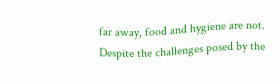far away, food and hygiene are not. Despite the challenges posed by the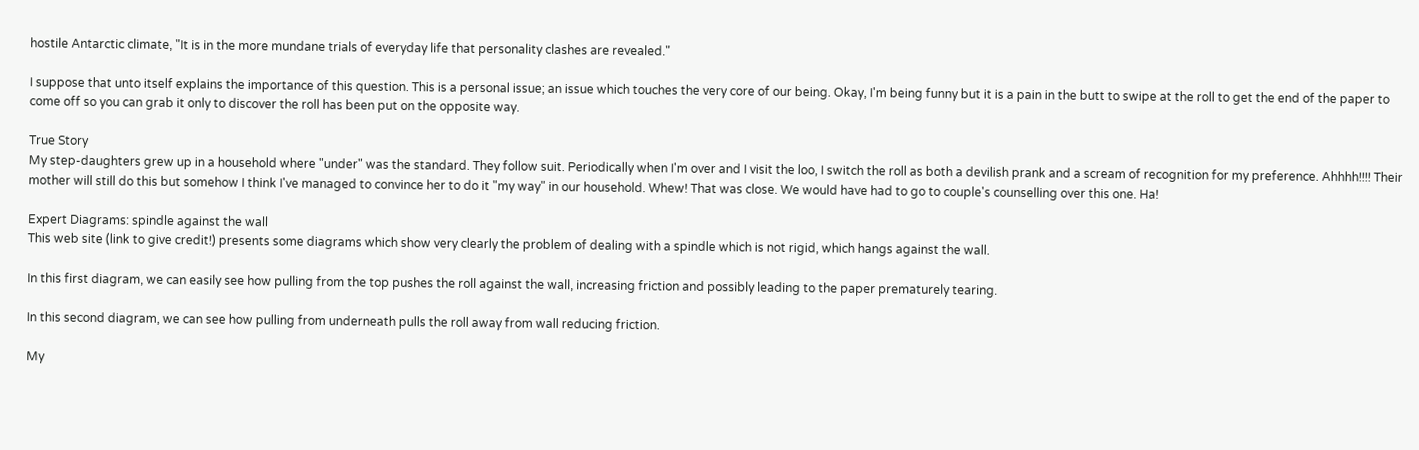hostile Antarctic climate, "It is in the more mundane trials of everyday life that personality clashes are revealed."

I suppose that unto itself explains the importance of this question. This is a personal issue; an issue which touches the very core of our being. Okay, I'm being funny but it is a pain in the butt to swipe at the roll to get the end of the paper to come off so you can grab it only to discover the roll has been put on the opposite way.

True Story
My step-daughters grew up in a household where "under" was the standard. They follow suit. Periodically when I'm over and I visit the loo, I switch the roll as both a devilish prank and a scream of recognition for my preference. Ahhhh!!!! Their mother will still do this but somehow I think I've managed to convince her to do it "my way" in our household. Whew! That was close. We would have had to go to couple's counselling over this one. Ha!

Expert Diagrams: spindle against the wall
This web site (link to give credit!) presents some diagrams which show very clearly the problem of dealing with a spindle which is not rigid, which hangs against the wall.

In this first diagram, we can easily see how pulling from the top pushes the roll against the wall, increasing friction and possibly leading to the paper prematurely tearing.

In this second diagram, we can see how pulling from underneath pulls the roll away from wall reducing friction.

My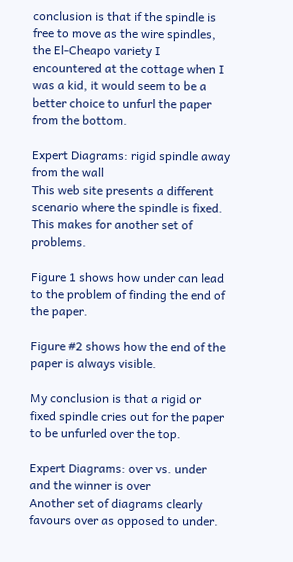conclusion is that if the spindle is free to move as the wire spindles, the El-Cheapo variety I encountered at the cottage when I was a kid, it would seem to be a better choice to unfurl the paper from the bottom.

Expert Diagrams: rigid spindle away from the wall
This web site presents a different scenario where the spindle is fixed. This makes for another set of problems.

Figure 1 shows how under can lead to the problem of finding the end of the paper.

Figure #2 shows how the end of the paper is always visible.

My conclusion is that a rigid or fixed spindle cries out for the paper to be unfurled over the top.

Expert Diagrams: over vs. under and the winner is over
Another set of diagrams clearly favours over as opposed to under.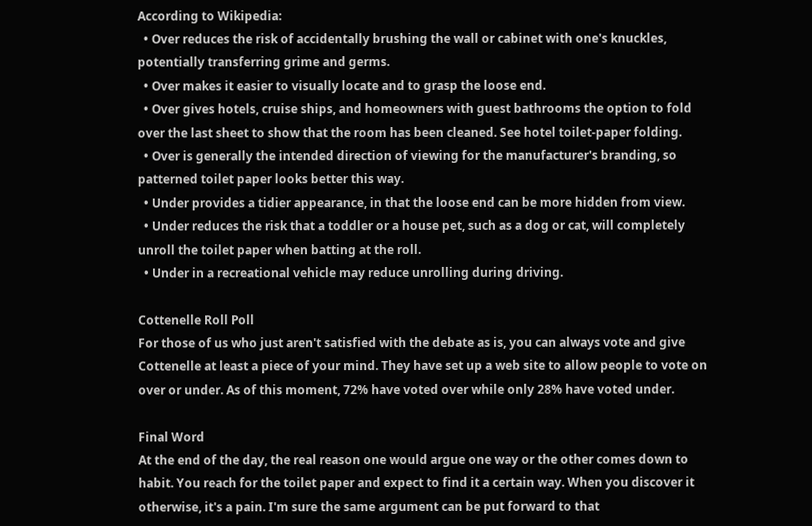According to Wikipedia:
  • Over reduces the risk of accidentally brushing the wall or cabinet with one's knuckles, potentially transferring grime and germs.
  • Over makes it easier to visually locate and to grasp the loose end.
  • Over gives hotels, cruise ships, and homeowners with guest bathrooms the option to fold over the last sheet to show that the room has been cleaned. See hotel toilet-paper folding.
  • Over is generally the intended direction of viewing for the manufacturer's branding, so patterned toilet paper looks better this way.
  • Under provides a tidier appearance, in that the loose end can be more hidden from view.
  • Under reduces the risk that a toddler or a house pet, such as a dog or cat, will completely unroll the toilet paper when batting at the roll.
  • Under in a recreational vehicle may reduce unrolling during driving.

Cottenelle Roll Poll
For those of us who just aren't satisfied with the debate as is, you can always vote and give Cottenelle at least a piece of your mind. They have set up a web site to allow people to vote on over or under. As of this moment, 72% have voted over while only 28% have voted under.

Final Word
At the end of the day, the real reason one would argue one way or the other comes down to habit. You reach for the toilet paper and expect to find it a certain way. When you discover it otherwise, it's a pain. I'm sure the same argument can be put forward to that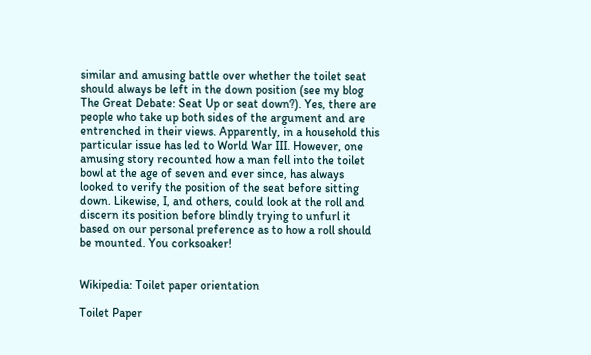similar and amusing battle over whether the toilet seat should always be left in the down position (see my blog The Great Debate: Seat Up or seat down?). Yes, there are people who take up both sides of the argument and are entrenched in their views. Apparently, in a household this particular issue has led to World War III. However, one amusing story recounted how a man fell into the toilet bowl at the age of seven and ever since, has always looked to verify the position of the seat before sitting down. Likewise, I, and others, could look at the roll and discern its position before blindly trying to unfurl it based on our personal preference as to how a roll should be mounted. You corksoaker!


Wikipedia: Toilet paper orientation

Toilet Paper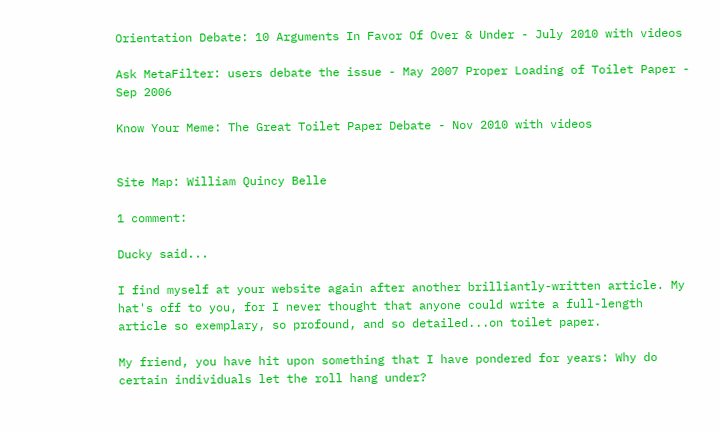Orientation Debate: 10 Arguments In Favor Of Over & Under - July 2010 with videos

Ask MetaFilter: users debate the issue - May 2007 Proper Loading of Toilet Paper - Sep 2006

Know Your Meme: The Great Toilet Paper Debate - Nov 2010 with videos


Site Map: William Quincy Belle

1 comment:

Ducky said...

I find myself at your website again after another brilliantly-written article. My hat's off to you, for I never thought that anyone could write a full-length article so exemplary, so profound, and so detailed...on toilet paper.

My friend, you have hit upon something that I have pondered for years: Why do certain individuals let the roll hang under?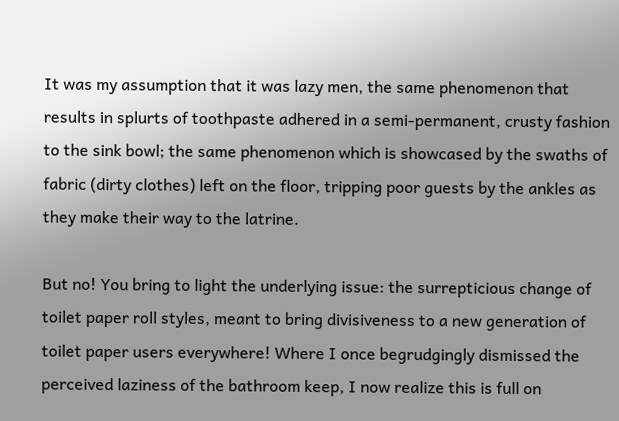It was my assumption that it was lazy men, the same phenomenon that results in splurts of toothpaste adhered in a semi-permanent, crusty fashion to the sink bowl; the same phenomenon which is showcased by the swaths of fabric (dirty clothes) left on the floor, tripping poor guests by the ankles as they make their way to the latrine.

But no! You bring to light the underlying issue: the surrepticious change of toilet paper roll styles, meant to bring divisiveness to a new generation of toilet paper users everywhere! Where I once begrudgingly dismissed the perceived laziness of the bathroom keep, I now realize this is full on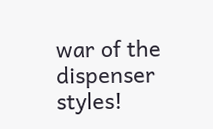war of the dispenser styles!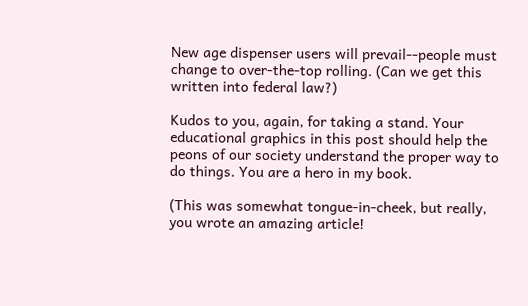New age dispenser users will prevail--people must change to over-the-top rolling. (Can we get this written into federal law?)

Kudos to you, again, for taking a stand. Your educational graphics in this post should help the peons of our society understand the proper way to do things. You are a hero in my book.

(This was somewhat tongue-in-cheek, but really, you wrote an amazing article!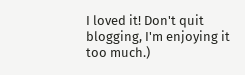I loved it! Don't quit blogging, I'm enjoying it too much.)